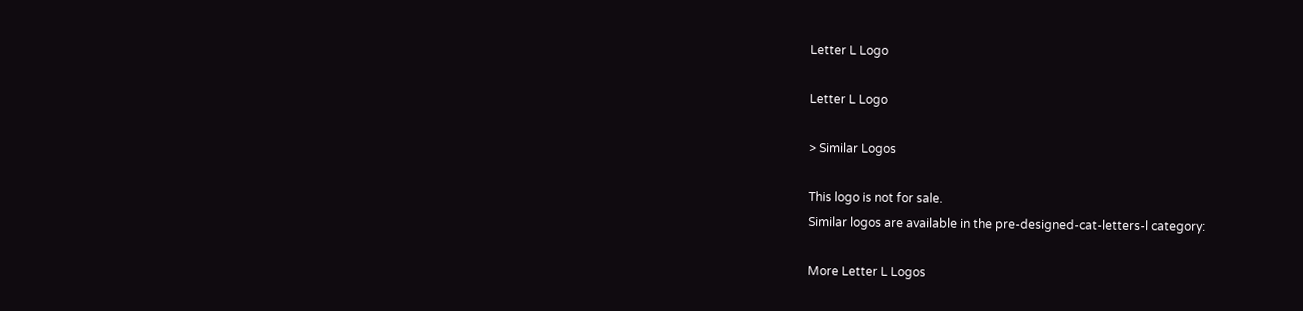Letter L Logo

Letter L Logo

> Similar Logos

This logo is not for sale.
Similar logos are available in the pre-designed-cat-letters-l category:

More Letter L Logos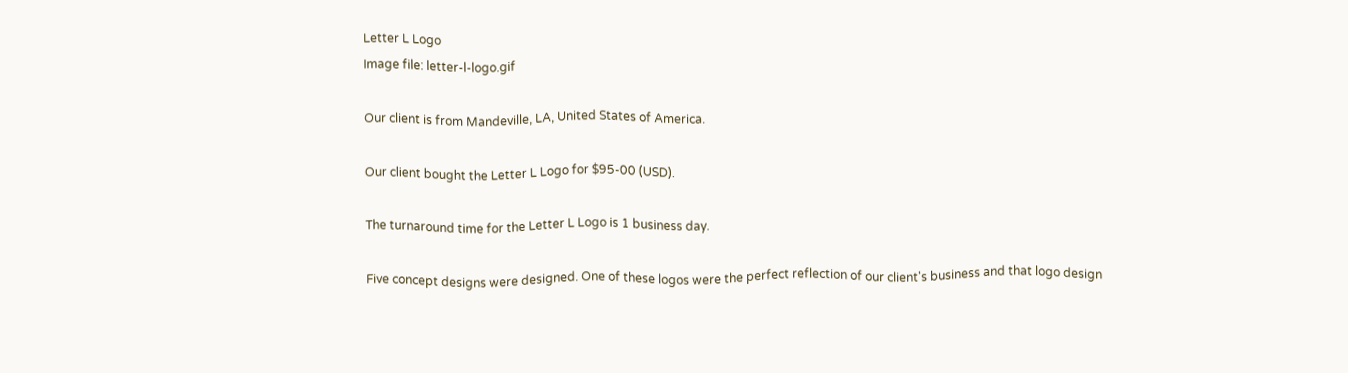Letter L Logo
Image file: letter-l-logo.gif

Our client is from Mandeville, LA, United States of America.

Our client bought the Letter L Logo for $95-00 (USD).

The turnaround time for the Letter L Logo is 1 business day.

Five concept designs were designed. One of these logos were the perfect reflection of our client's business and that logo design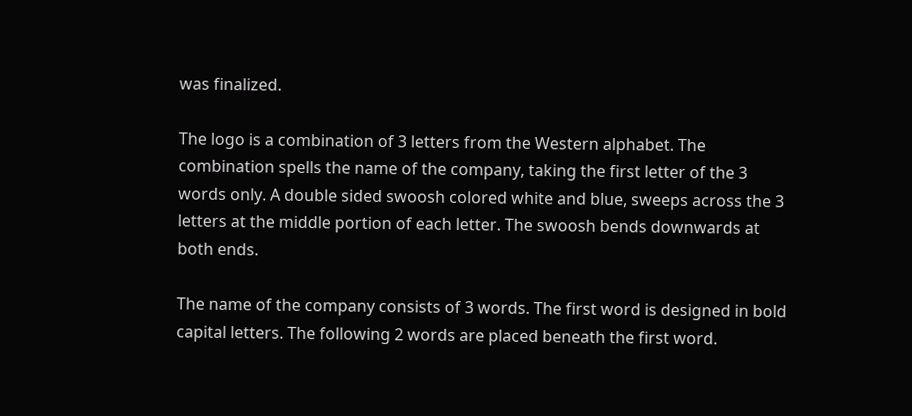was finalized.

The logo is a combination of 3 letters from the Western alphabet. The combination spells the name of the company, taking the first letter of the 3 words only. A double sided swoosh colored white and blue, sweeps across the 3 letters at the middle portion of each letter. The swoosh bends downwards at both ends.

The name of the company consists of 3 words. The first word is designed in bold capital letters. The following 2 words are placed beneath the first word.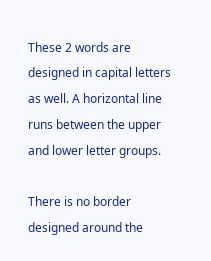These 2 words are designed in capital letters as well. A horizontal line runs between the upper and lower letter groups.

There is no border designed around the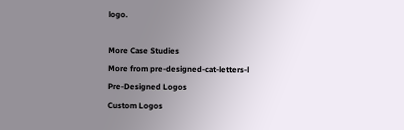logo.

More Case Studies
More from pre-designed-cat-letters-l
Pre-Designed Logos
Custom Logos